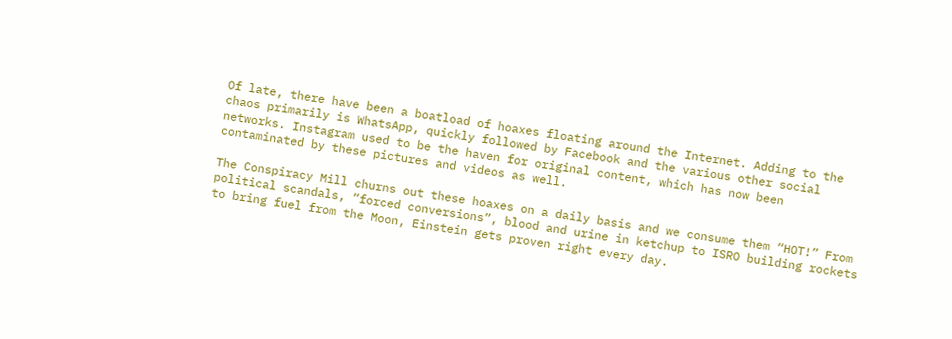Of late, there have been a boatload of hoaxes floating around the Internet. Adding to the chaos primarily is WhatsApp, quickly followed by Facebook and the various other social networks. Instagram used to be the haven for original content, which has now been contaminated by these pictures and videos as well.

The Conspiracy Mill churns out these hoaxes on a daily basis and we consume them “HOT!” From political scandals, “forced conversions”, blood and urine in ketchup to ISRO building rockets to bring fuel from the Moon, Einstein gets proven right every day.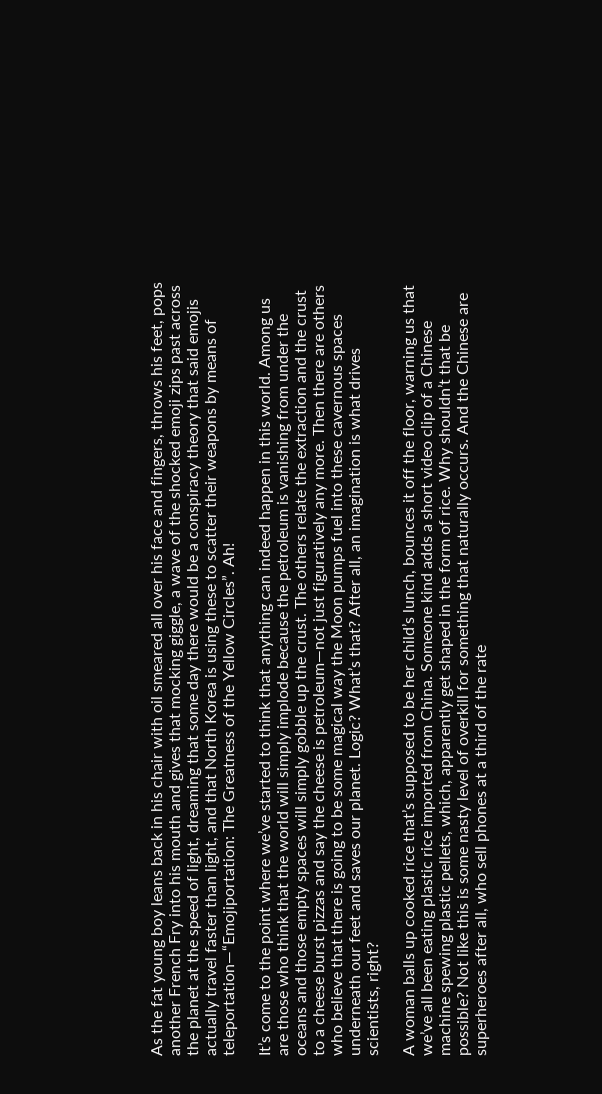As the fat young boy leans back in his chair with oil smeared all over his face and fingers, throws his feet, pops another French Fry into his mouth and gives that mocking giggle, a wave of the shocked emoji zips past across the planet at the speed of light, dreaming that some day there would be a conspiracy theory that said emojis actually travel faster than light, and that North Korea is using these to scatter their weapons by means of teleportation—“Emojiportation: The Greatness of the Yellow Circles”. Ah!

It’s come to the point where we’ve started to think that anything can indeed happen in this world. Among us are those who think that the world will simply implode because the petroleum is vanishing from under the oceans and those empty spaces will simply gobble up the crust. The others relate the extraction and the crust to a cheese burst pizzas and say the cheese is petroleum—not just figuratively any more. Then there are others who believe that there is going to be some magical way the Moon pumps fuel into these cavernous spaces underneath our feet and saves our planet. Logic? What’s that? After all, an imagination is what drives scientists, right?

A woman balls up cooked rice that’s supposed to be her child’s lunch, bounces it off the floor, warning us that we’ve all been eating plastic rice imported from China. Someone kind adds a short video clip of a Chinese machine spewing plastic pellets, which, apparently get shaped in the form of rice. Why shouldn’t that be possible? Not like this is some nasty level of overkill for something that naturally occurs. And the Chinese are superheroes after all, who sell phones at a third of the rate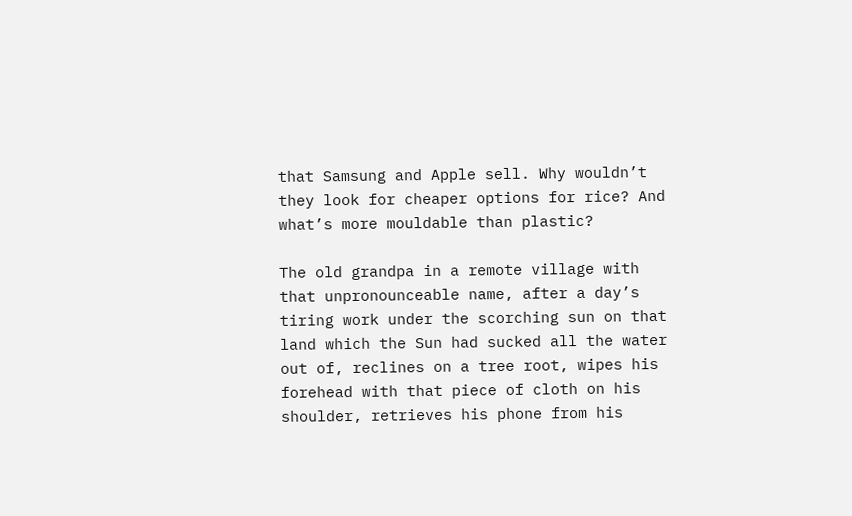that Samsung and Apple sell. Why wouldn’t they look for cheaper options for rice? And what’s more mouldable than plastic?

The old grandpa in a remote village with that unpronounceable name, after a day’s tiring work under the scorching sun on that land which the Sun had sucked all the water out of, reclines on a tree root, wipes his forehead with that piece of cloth on his shoulder, retrieves his phone from his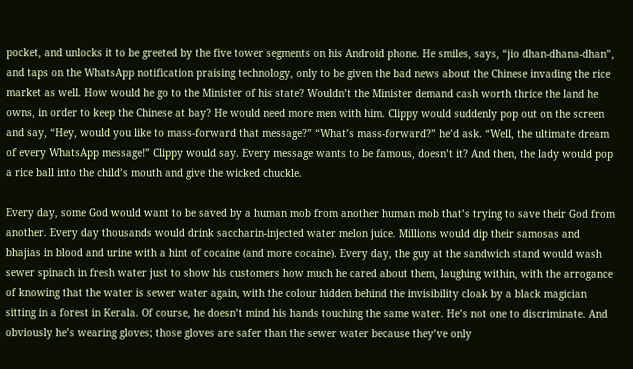pocket, and unlocks it to be greeted by the five tower segments on his Android phone. He smiles, says, “jio dhan-dhana-dhan”, and taps on the WhatsApp notification praising technology, only to be given the bad news about the Chinese invading the rice market as well. How would he go to the Minister of his state? Wouldn’t the Minister demand cash worth thrice the land he owns, in order to keep the Chinese at bay? He would need more men with him. Clippy would suddenly pop out on the screen and say, “Hey, would you like to mass-forward that message?” “What’s mass-forward?” he’d ask. “Well, the ultimate dream of every WhatsApp message!” Clippy would say. Every message wants to be famous, doesn’t it? And then, the lady would pop a rice ball into the child’s mouth and give the wicked chuckle.

Every day, some God would want to be saved by a human mob from another human mob that’s trying to save their God from another. Every day thousands would drink saccharin-injected water melon juice. Millions would dip their samosas and bhajias in blood and urine with a hint of cocaine (and more cocaine). Every day, the guy at the sandwich stand would wash sewer spinach in fresh water just to show his customers how much he cared about them, laughing within, with the arrogance of knowing that the water is sewer water again, with the colour hidden behind the invisibility cloak by a black magician sitting in a forest in Kerala. Of course, he doesn’t mind his hands touching the same water. He’s not one to discriminate. And obviously he’s wearing gloves; those gloves are safer than the sewer water because they’ve only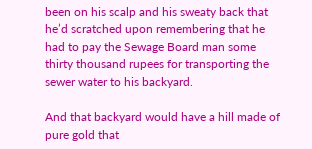been on his scalp and his sweaty back that he’d scratched upon remembering that he had to pay the Sewage Board man some thirty thousand rupees for transporting the sewer water to his backyard.

And that backyard would have a hill made of pure gold that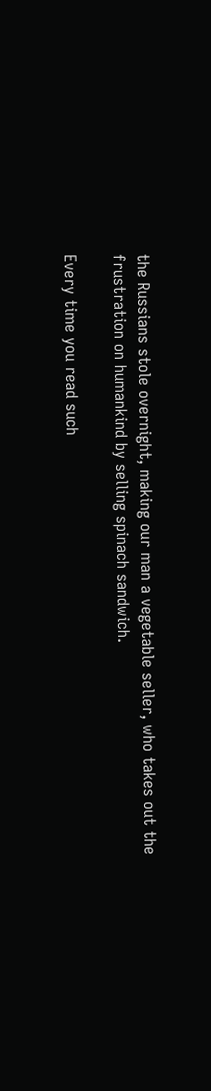the Russians stole overnight, making our man a vegetable seller, who takes out the frustration on humankind by selling spinach sandwich.

Every time you read such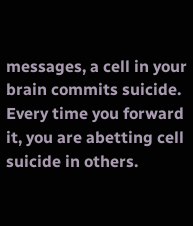messages, a cell in your brain commits suicide. Every time you forward it, you are abetting cell suicide in others.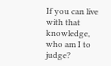If you can live with that knowledge, who am I to judge?